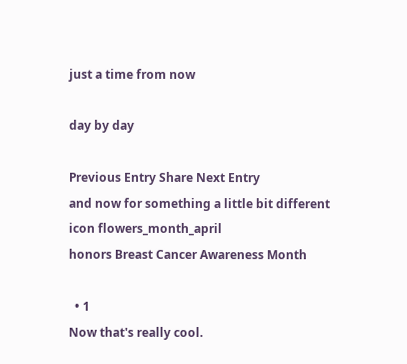just a time from now

day by day

Previous Entry Share Next Entry
and now for something a little bit different
icon flowers_month_april
honors Breast Cancer Awareness Month

  • 1
Now that's really cool.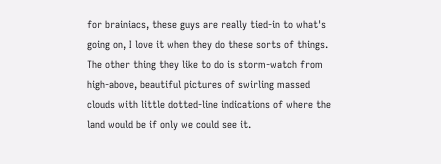for brainiacs, these guys are really tied-in to what's going on, I love it when they do these sorts of things. The other thing they like to do is storm-watch from high-above, beautiful pictures of swirling massed clouds with little dotted-line indications of where the land would be if only we could see it.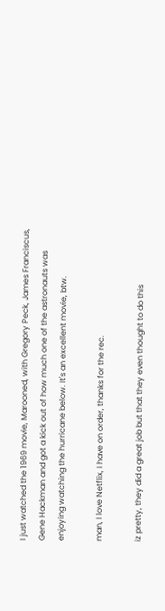I just watched the 1969 movie, Marooned, with Gregory Peck, James Franciscus, Gene Hackman and got a kick out of how much one of the astronauts was enjoying watching the hurricane below. It's an excellent movie, btw.

man, I love Netflix, I have on order, thanks for the rec.

iz pretty, they did a great job but that they even thought to do this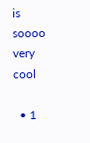is soooo very cool

  • 1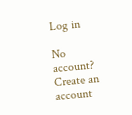Log in

No account? Create an account